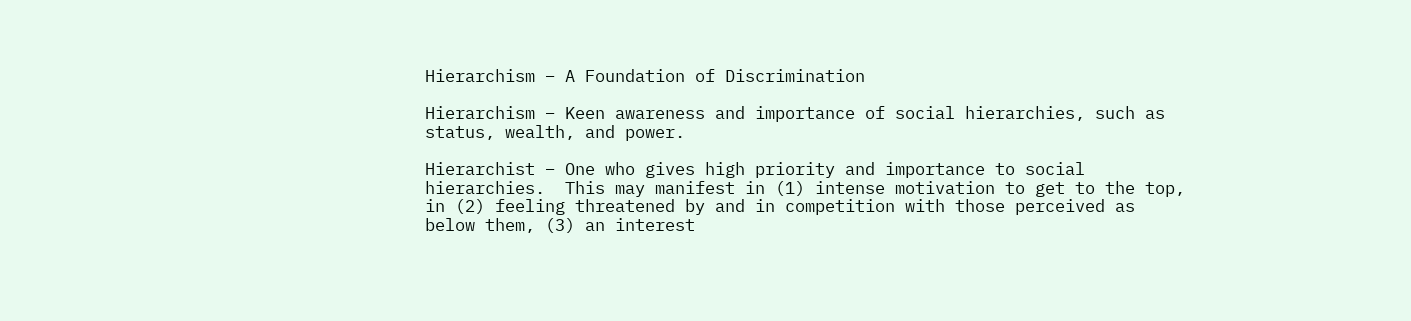Hierarchism – A Foundation of Discrimination

Hierarchism – Keen awareness and importance of social hierarchies, such as status, wealth, and power.

Hierarchist – One who gives high priority and importance to social hierarchies.  This may manifest in (1) intense motivation to get to the top, in (2) feeling threatened by and in competition with those perceived as below them, (3) an interest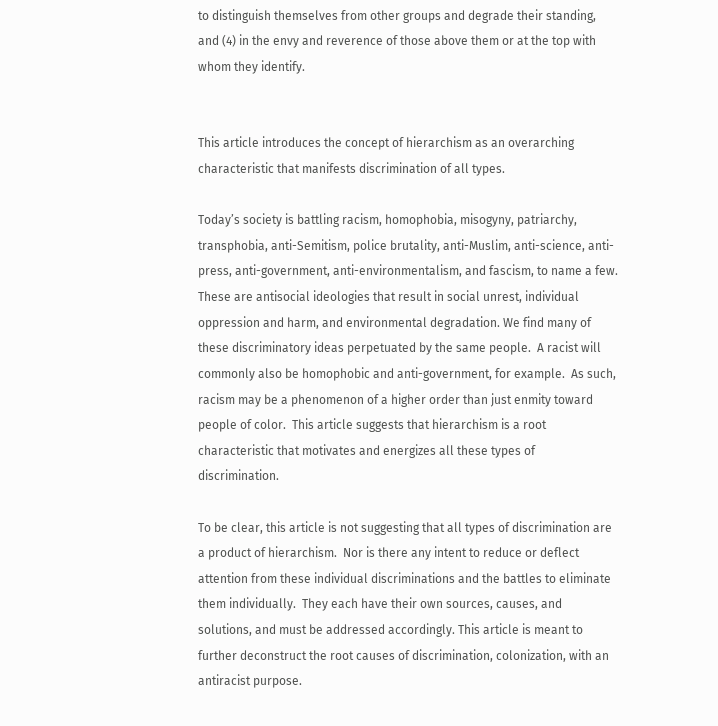to distinguish themselves from other groups and degrade their standing, and (4) in the envy and reverence of those above them or at the top with whom they identify.


This article introduces the concept of hierarchism as an overarching characteristic that manifests discrimination of all types.

Today’s society is battling racism, homophobia, misogyny, patriarchy, transphobia, anti-Semitism, police brutality, anti-Muslim, anti-science, anti-press, anti-government, anti-environmentalism, and fascism, to name a few.  These are antisocial ideologies that result in social unrest, individual oppression and harm, and environmental degradation. We find many of these discriminatory ideas perpetuated by the same people.  A racist will commonly also be homophobic and anti-government, for example.  As such, racism may be a phenomenon of a higher order than just enmity toward people of color.  This article suggests that hierarchism is a root characteristic that motivates and energizes all these types of discrimination.

To be clear, this article is not suggesting that all types of discrimination are a product of hierarchism.  Nor is there any intent to reduce or deflect attention from these individual discriminations and the battles to eliminate them individually.  They each have their own sources, causes, and solutions, and must be addressed accordingly. This article is meant to further deconstruct the root causes of discrimination, colonization, with an antiracist purpose.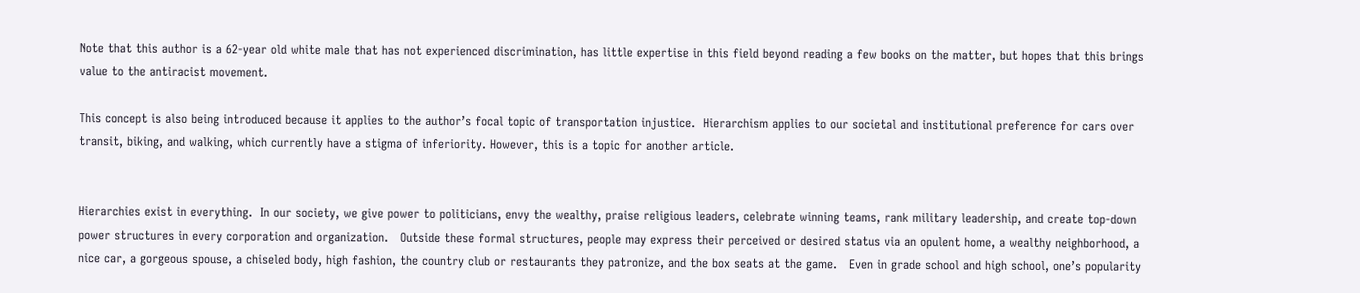Note that this author is a 62-year old white male that has not experienced discrimination, has little expertise in this field beyond reading a few books on the matter, but hopes that this brings value to the antiracist movement.

This concept is also being introduced because it applies to the author’s focal topic of transportation injustice.  Hierarchism applies to our societal and institutional preference for cars over transit, biking, and walking, which currently have a stigma of inferiority. However, this is a topic for another article.


Hierarchies exist in everything.  In our society, we give power to politicians, envy the wealthy, praise religious leaders, celebrate winning teams, rank military leadership, and create top-down power structures in every corporation and organization.   Outside these formal structures, people may express their perceived or desired status via an opulent home, a wealthy neighborhood, a nice car, a gorgeous spouse, a chiseled body, high fashion, the country club or restaurants they patronize, and the box seats at the game.   Even in grade school and high school, one’s popularity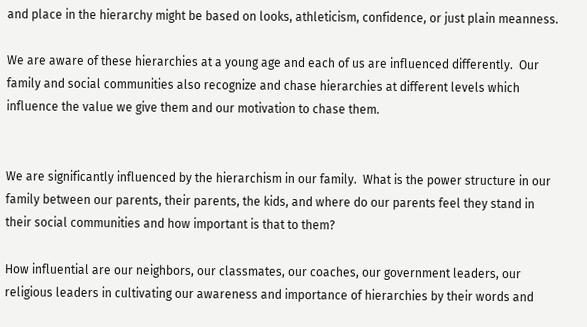and place in the hierarchy might be based on looks, athleticism, confidence, or just plain meanness.

We are aware of these hierarchies at a young age and each of us are influenced differently.  Our family and social communities also recognize and chase hierarchies at different levels which influence the value we give them and our motivation to chase them.


We are significantly influenced by the hierarchism in our family.  What is the power structure in our family between our parents, their parents, the kids, and where do our parents feel they stand in their social communities and how important is that to them?

How influential are our neighbors, our classmates, our coaches, our government leaders, our religious leaders in cultivating our awareness and importance of hierarchies by their words and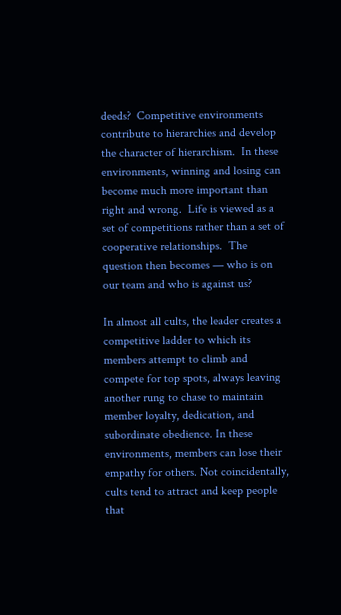deeds?  Competitive environments contribute to hierarchies and develop the character of hierarchism.  In these environments, winning and losing can become much more important than right and wrong.  Life is viewed as a set of competitions rather than a set of cooperative relationships.  The question then becomes — who is on our team and who is against us?

In almost all cults, the leader creates a competitive ladder to which its members attempt to climb and compete for top spots, always leaving another rung to chase to maintain member loyalty, dedication, and subordinate obedience. In these environments, members can lose their empathy for others. Not coincidentally, cults tend to attract and keep people that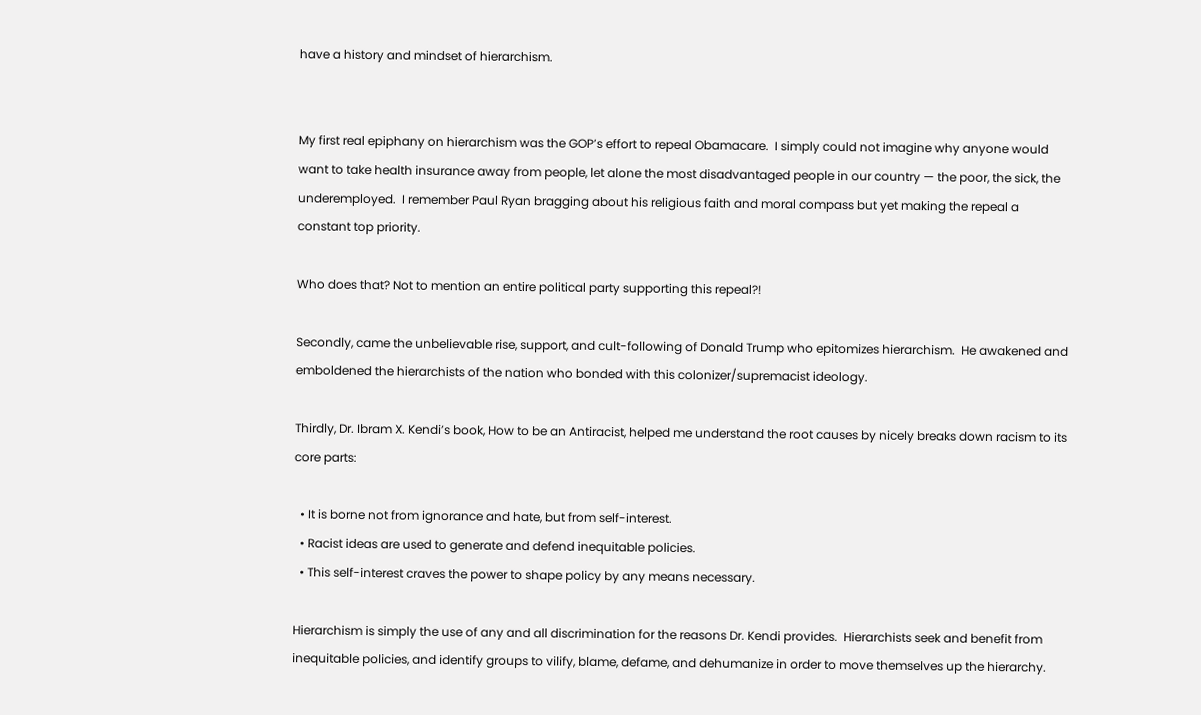have a history and mindset of hierarchism.


My first real epiphany on hierarchism was the GOP’s effort to repeal Obamacare.  I simply could not imagine why anyone would want to take health insurance away from people, let alone the most disadvantaged people in our country — the poor, the sick, the underemployed.  I remember Paul Ryan bragging about his religious faith and moral compass but yet making the repeal a constant top priority.

Who does that? Not to mention an entire political party supporting this repeal?!

Secondly, came the unbelievable rise, support, and cult-following of Donald Trump who epitomizes hierarchism.  He awakened and emboldened the hierarchists of the nation who bonded with this colonizer/supremacist ideology.

Thirdly, Dr. Ibram X. Kendi’s book, How to be an Antiracist, helped me understand the root causes by nicely breaks down racism to its core parts:

  • It is borne not from ignorance and hate, but from self-interest.
  • Racist ideas are used to generate and defend inequitable policies.
  • This self-interest craves the power to shape policy by any means necessary.

Hierarchism is simply the use of any and all discrimination for the reasons Dr. Kendi provides.  Hierarchists seek and benefit from inequitable policies, and identify groups to vilify, blame, defame, and dehumanize in order to move themselves up the hierarchy.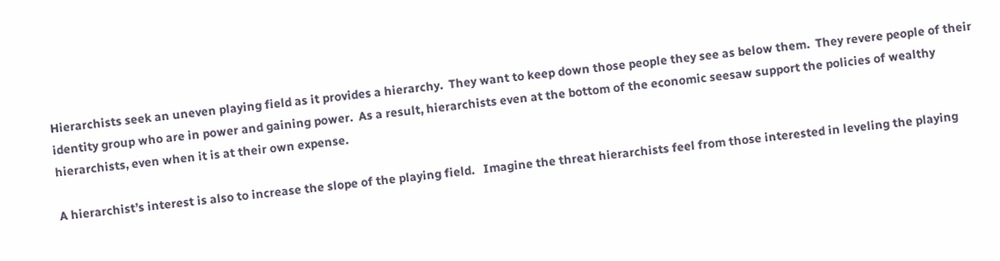Hierarchists seek an uneven playing field as it provides a hierarchy.  They want to keep down those people they see as below them.  They revere people of their identity group who are in power and gaining power.  As a result, hierarchists even at the bottom of the economic seesaw support the policies of wealthy hierarchists, even when it is at their own expense.

A hierarchist’s interest is also to increase the slope of the playing field.   Imagine the threat hierarchists feel from those interested in leveling the playing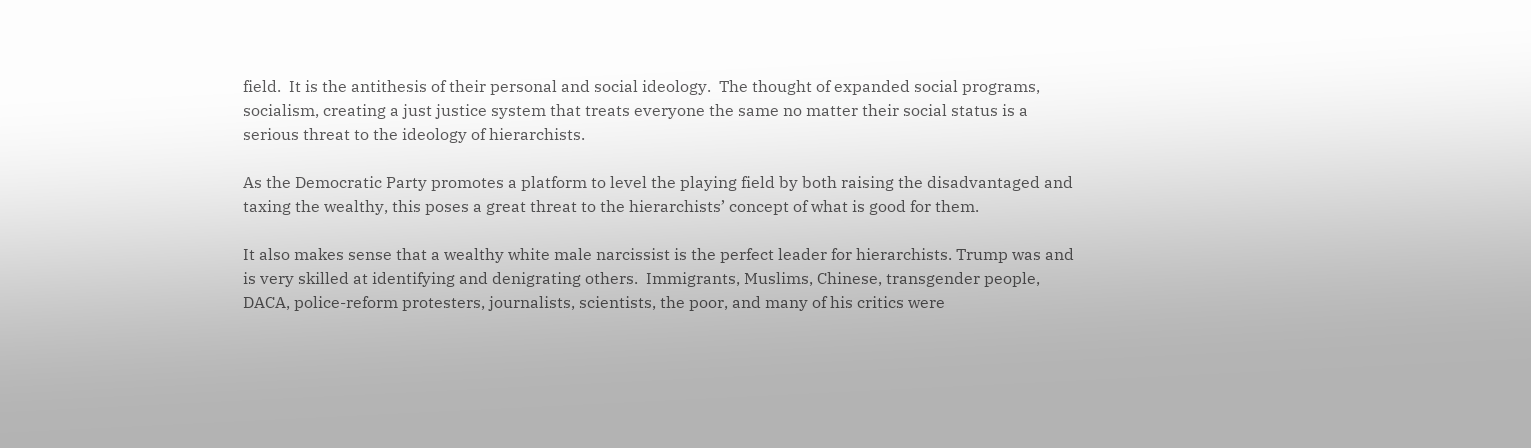field.  It is the antithesis of their personal and social ideology.  The thought of expanded social programs, socialism, creating a just justice system that treats everyone the same no matter their social status is a serious threat to the ideology of hierarchists.

As the Democratic Party promotes a platform to level the playing field by both raising the disadvantaged and taxing the wealthy, this poses a great threat to the hierarchists’ concept of what is good for them.

It also makes sense that a wealthy white male narcissist is the perfect leader for hierarchists. Trump was and is very skilled at identifying and denigrating others.  Immigrants, Muslims, Chinese, transgender people, DACA, police-reform protesters, journalists, scientists, the poor, and many of his critics were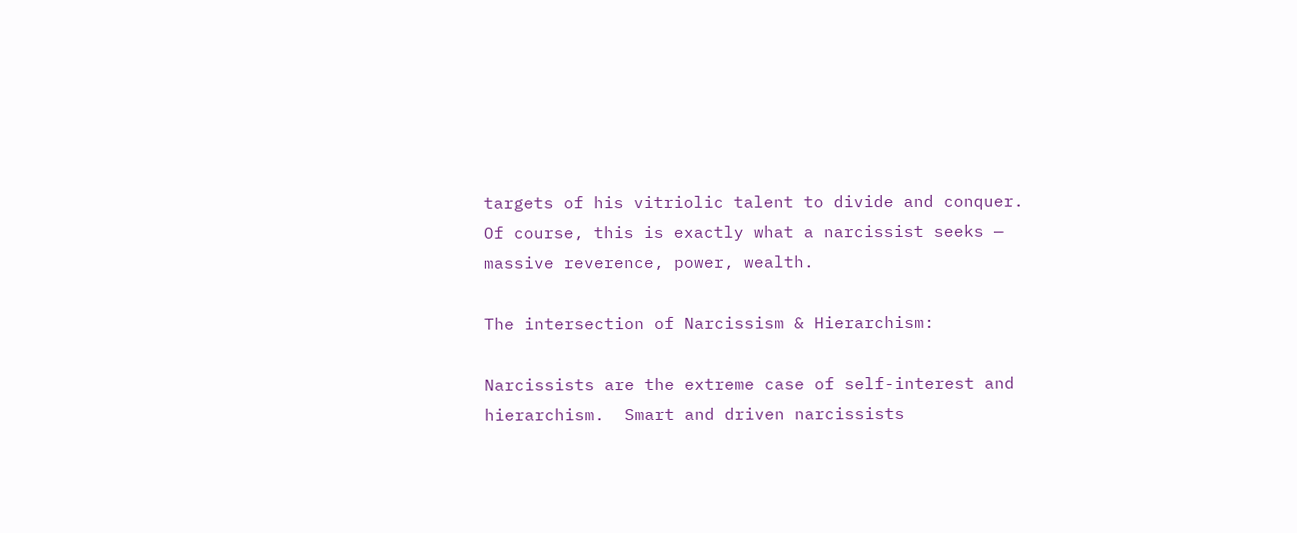targets of his vitriolic talent to divide and conquer. Of course, this is exactly what a narcissist seeks — massive reverence, power, wealth.

The intersection of Narcissism & Hierarchism:

Narcissists are the extreme case of self-interest and hierarchism.  Smart and driven narcissists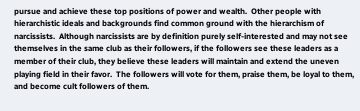pursue and achieve these top positions of power and wealth.  Other people with hierarchistic ideals and backgrounds find common ground with the hierarchism of narcissists.  Although narcissists are by definition purely self-interested and may not see themselves in the same club as their followers, if the followers see these leaders as a member of their club, they believe these leaders will maintain and extend the uneven playing field in their favor.  The followers will vote for them, praise them, be loyal to them, and become cult followers of them.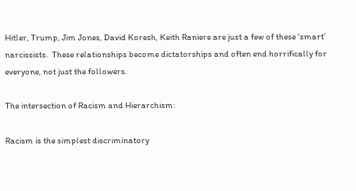Hitler, Trump, Jim Jones, David Koresh, Keith Raniere are just a few of these ‘smart’ narcissists.  These relationships become dictatorships and often end horrifically for everyone, not just the followers.

The intersection of Racism and Hierarchism:

Racism is the simplest discriminatory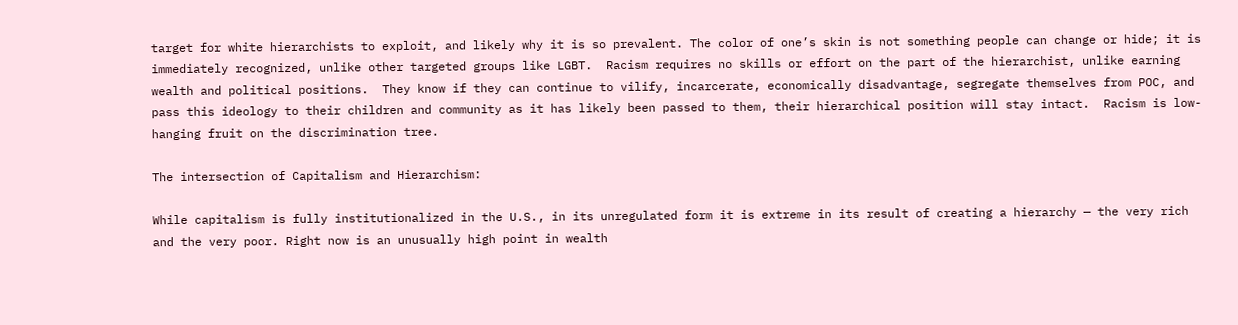target for white hierarchists to exploit, and likely why it is so prevalent. The color of one’s skin is not something people can change or hide; it is immediately recognized, unlike other targeted groups like LGBT.  Racism requires no skills or effort on the part of the hierarchist, unlike earning wealth and political positions.  They know if they can continue to vilify, incarcerate, economically disadvantage, segregate themselves from POC, and pass this ideology to their children and community as it has likely been passed to them, their hierarchical position will stay intact.  Racism is low-hanging fruit on the discrimination tree.

The intersection of Capitalism and Hierarchism:

While capitalism is fully institutionalized in the U.S., in its unregulated form it is extreme in its result of creating a hierarchy — the very rich and the very poor. Right now is an unusually high point in wealth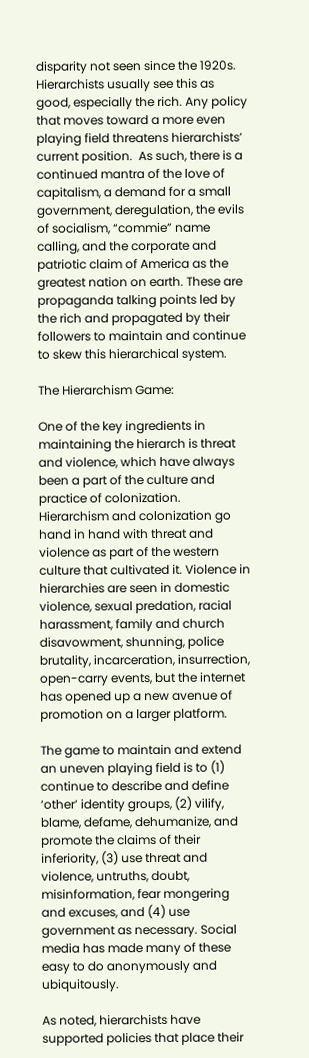disparity not seen since the 1920s. Hierarchists usually see this as good, especially the rich. Any policy that moves toward a more even playing field threatens hierarchists’ current position.  As such, there is a continued mantra of the love of capitalism, a demand for a small government, deregulation, the evils of socialism, “commie” name calling, and the corporate and patriotic claim of America as the greatest nation on earth. These are propaganda talking points led by the rich and propagated by their followers to maintain and continue to skew this hierarchical system.

The Hierarchism Game:

One of the key ingredients in maintaining the hierarch is threat and violence, which have always been a part of the culture and practice of colonization. Hierarchism and colonization go hand in hand with threat and violence as part of the western culture that cultivated it. Violence in hierarchies are seen in domestic violence, sexual predation, racial harassment, family and church disavowment, shunning, police brutality, incarceration, insurrection, open-carry events, but the internet has opened up a new avenue of promotion on a larger platform.

The game to maintain and extend an uneven playing field is to (1) continue to describe and define ‘other’ identity groups, (2) vilify, blame, defame, dehumanize, and promote the claims of their inferiority, (3) use threat and violence, untruths, doubt, misinformation, fear mongering and excuses, and (4) use government as necessary. Social media has made many of these easy to do anonymously and ubiquitously.

As noted, hierarchists have supported policies that place their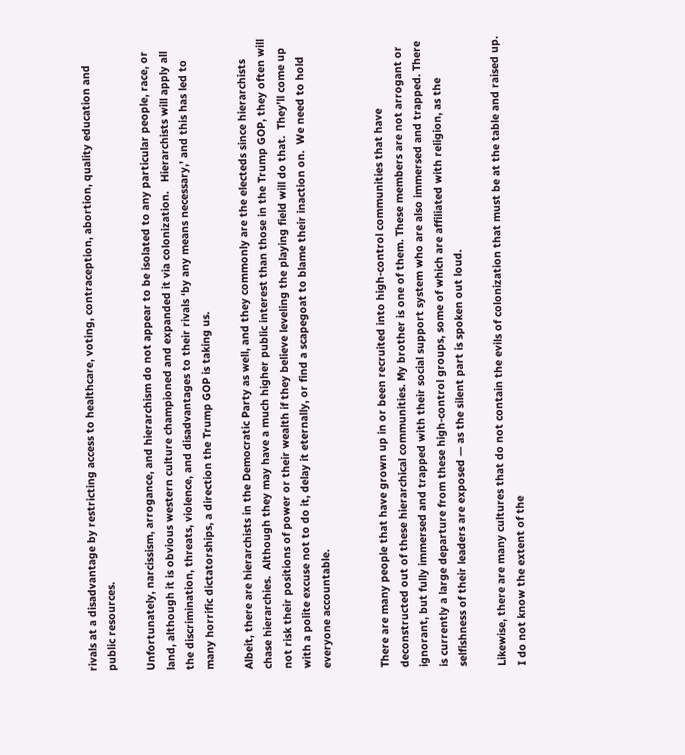rivals at a disadvantage by restricting access to healthcare, voting, contraception, abortion, quality education and public resources.

Unfortunately, narcissism, arrogance, and hierarchism do not appear to be isolated to any particular people, race, or land, although it is obvious western culture championed and expanded it via colonization.   Hierarchists will apply all the discrimination, threats, violence, and disadvantages to their rivals ‘by any means necessary,’ and this has led to many horrific dictatorships, a direction the Trump GOP is taking us.

Albeit, there are hierarchists in the Democratic Party as well, and they commonly are the electeds since hierarchists chase hierarchies.  Although they may have a much higher public interest than those in the Trump GOP, they often will not risk their positions of power or their wealth if they believe leveling the playing field will do that.  They’ll come up with a polite excuse not to do it, delay it eternally, or find a scapegoat to blame their inaction on.  We need to hold everyone accountable.


There are many people that have grown up in or been recruited into high-control communities that have deconstructed out of these hierarchical communities. My brother is one of them. These members are not arrogant or ignorant, but fully immersed and trapped with their social support system who are also immersed and trapped. There is currently a large departure from these high-control groups, some of which are affiliated with religion, as the selfishness of their leaders are exposed — as the silent part is spoken out loud.

Likewise, there are many cultures that do not contain the evils of colonization that must be at the table and raised up. I do not know the extent of the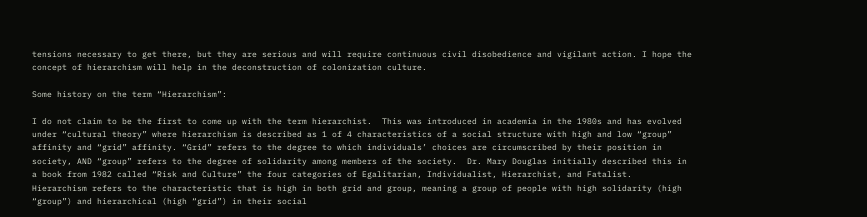tensions necessary to get there, but they are serious and will require continuous civil disobedience and vigilant action. I hope the concept of hierarchism will help in the deconstruction of colonization culture.

Some history on the term “Hierarchism”:

I do not claim to be the first to come up with the term hierarchist.  This was introduced in academia in the 1980s and has evolved under “cultural theory” where hierarchism is described as 1 of 4 characteristics of a social structure with high and low “group” affinity and “grid” affinity. “Grid” refers to the degree to which individuals’ choices are circumscribed by their position in society, AND “group” refers to the degree of solidarity among members of the society.  Dr. Mary Douglas initially described this in a book from 1982 called “Risk and Culture” the four categories of Egalitarian, Individualist, Hierarchist, and Fatalist.  Hierarchism refers to the characteristic that is high in both grid and group, meaning a group of people with high solidarity (high “group”) and hierarchical (high “grid”) in their social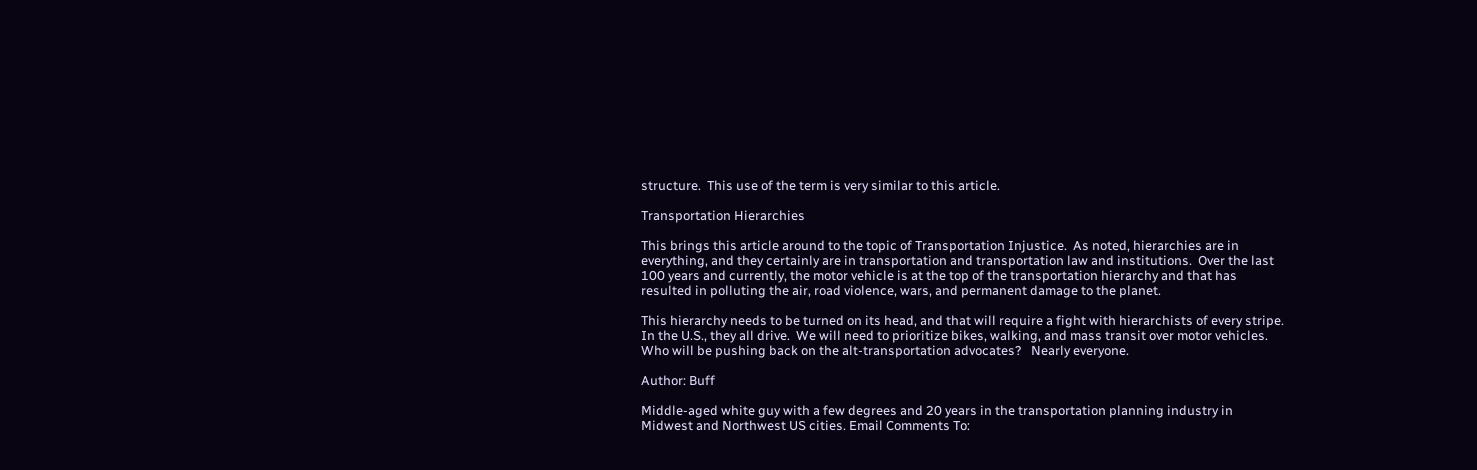structure.  This use of the term is very similar to this article.

Transportation Hierarchies

This brings this article around to the topic of Transportation Injustice.  As noted, hierarchies are in everything, and they certainly are in transportation and transportation law and institutions.  Over the last 100 years and currently, the motor vehicle is at the top of the transportation hierarchy and that has resulted in polluting the air, road violence, wars, and permanent damage to the planet.

This hierarchy needs to be turned on its head, and that will require a fight with hierarchists of every stripe.  In the U.S., they all drive.  We will need to prioritize bikes, walking, and mass transit over motor vehicles.  Who will be pushing back on the alt-transportation advocates?   Nearly everyone.

Author: Buff

Middle-aged white guy with a few degrees and 20 years in the transportation planning industry in Midwest and Northwest US cities. Email Comments To: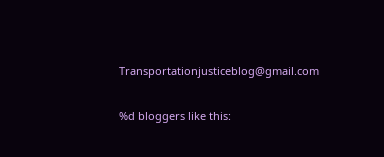Transportationjusticeblog@gmail.com

%d bloggers like this: